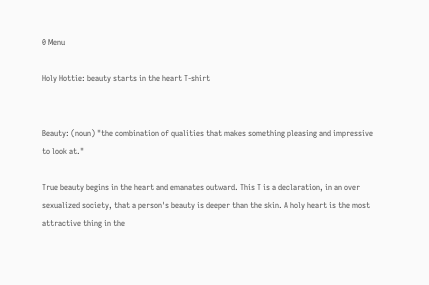0 Menu

Holy Hottie: beauty starts in the heart T-shirt


Beauty: (noun) "the combination of qualities that makes something pleasing and impressive to look at."

True beauty begins in the heart and emanates outward. This T is a declaration, in an over sexualized society, that a person's beauty is deeper than the skin. A holy heart is the most attractive thing in the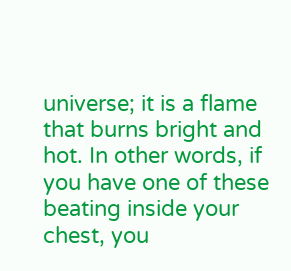universe; it is a flame that burns bright and hot. In other words, if you have one of these beating inside your chest, you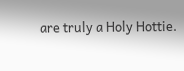are truly a Holy Hottie.